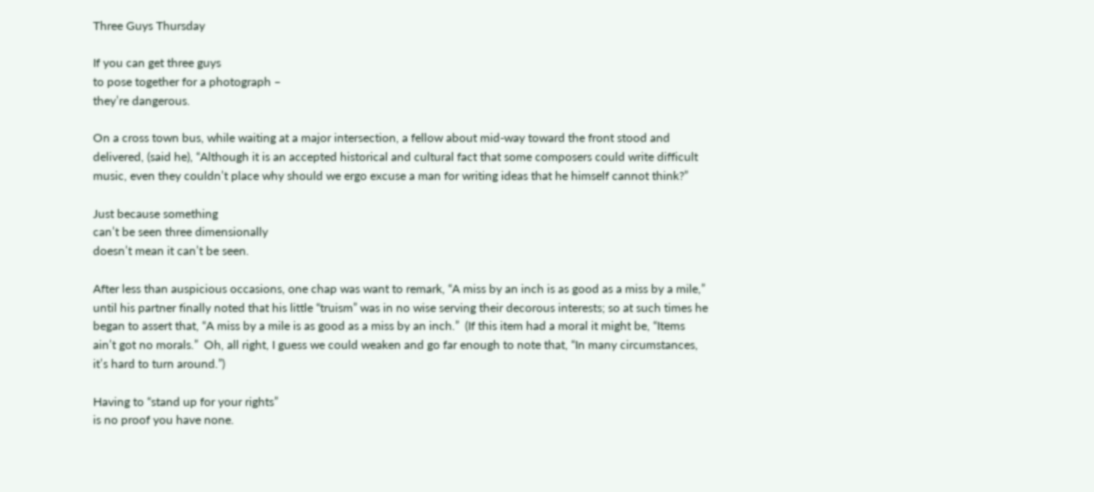Three Guys Thursday

If you can get three guys
to pose together for a photograph –
they’re dangerous.

On a cross town bus, while waiting at a major intersection, a fellow about mid-way toward the front stood and delivered, (said he), “Although it is an accepted historical and cultural fact that some composers could write difficult music, even they couldn’t place why should we ergo excuse a man for writing ideas that he himself cannot think?”

Just because something
can’t be seen three dimensionally
doesn’t mean it can’t be seen.

After less than auspicious occasions, one chap was want to remark, “A miss by an inch is as good as a miss by a mile,” until his partner finally noted that his little “truism” was in no wise serving their decorous interests; so at such times he began to assert that, “A miss by a mile is as good as a miss by an inch.”  (If this item had a moral it might be, “Items ain’t got no morals.”  Oh, all right, I guess we could weaken and go far enough to note that, “In many circumstances, it’s hard to turn around.”)

Having to “stand up for your rights”
is no proof you have none.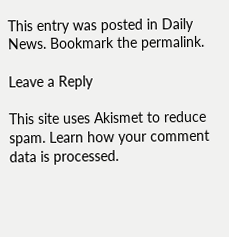This entry was posted in Daily News. Bookmark the permalink.

Leave a Reply

This site uses Akismet to reduce spam. Learn how your comment data is processed.